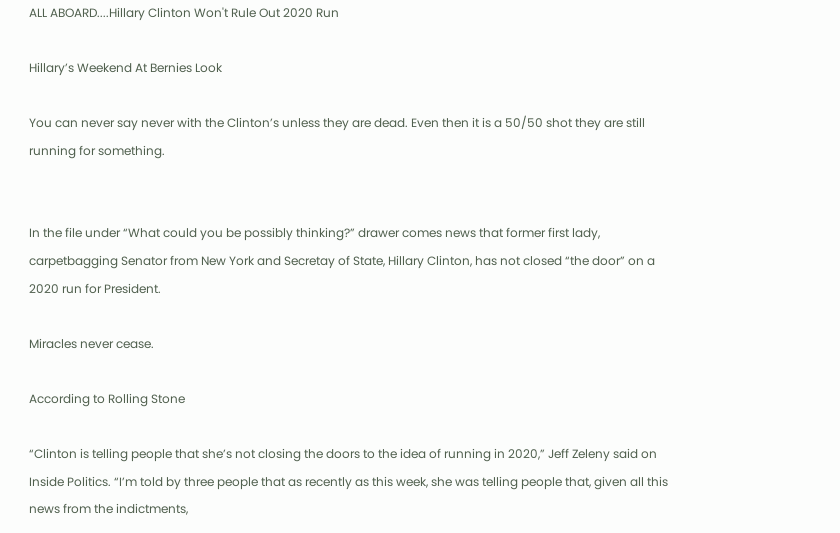ALL ABOARD....Hillary Clinton Won't Rule Out 2020 Run

Hillary’s Weekend At Bernies Look

You can never say never with the Clinton’s unless they are dead. Even then it is a 50/50 shot they are still running for something.


In the file under “What could you be possibly thinking?” drawer comes news that former first lady, carpetbagging Senator from New York and Secretay of State, Hillary Clinton, has not closed “the door” on a 2020 run for President.

Miracles never cease.

According to Rolling Stone

“Clinton is telling people that she’s not closing the doors to the idea of running in 2020,” Jeff Zeleny said on Inside Politics. “I’m told by three people that as recently as this week, she was telling people that, given all this news from the indictments,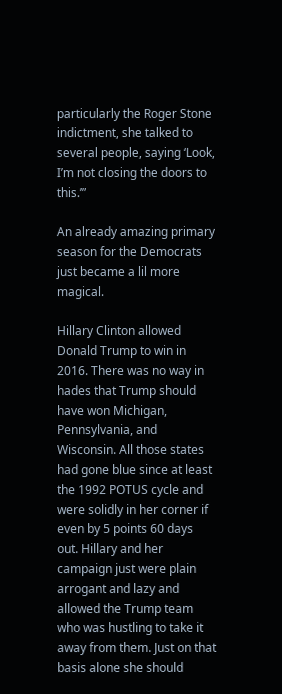particularly the Roger Stone indictment, she talked to several people, saying ‘Look, I’m not closing the doors to this.’”

An already amazing primary season for the Democrats just became a lil more magical.

Hillary Clinton allowed Donald Trump to win in 2016. There was no way in hades that Trump should have won Michigan, Pennsylvania, and Wisconsin. All those states had gone blue since at least the 1992 POTUS cycle and were solidly in her corner if even by 5 points 60 days out. Hillary and her campaign just were plain arrogant and lazy and allowed the Trump team who was hustling to take it away from them. Just on that basis alone she should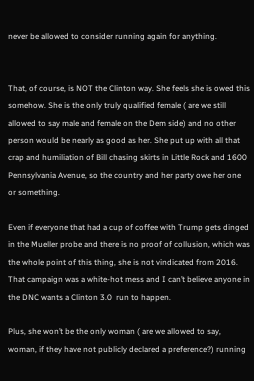never be allowed to consider running again for anything.


That, of course, is NOT the Clinton way. She feels she is owed this somehow. She is the only truly qualified female ( are we still allowed to say male and female on the Dem side) and no other person would be nearly as good as her. She put up with all that crap and humiliation of Bill chasing skirts in Little Rock and 1600 Pennsylvania Avenue, so the country and her party owe her one or something.

Even if everyone that had a cup of coffee with Trump gets dinged in the Mueller probe and there is no proof of collusion, which was the whole point of this thing, she is not vindicated from 2016. That campaign was a white-hot mess and I can’t believe anyone in the DNC wants a Clinton 3.0  run to happen.

Plus, she won’t be the only woman ( are we allowed to say, woman, if they have not publicly declared a preference?) running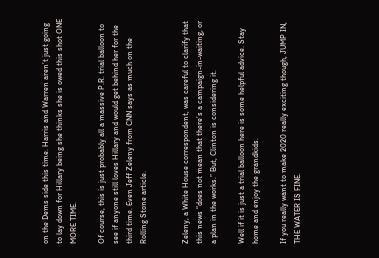on the Dems side this time. Harris and Warren aren’t just going to lay down for Hillary being she thinks she is owed this shot ONE MORE TIME.

Of course, this is just probably all a massive P.R. trial balloon to see if anyone still loves Hillary and would get behind her for the third time. Even Jeff Zeleny from CNN says as much on the Rolling Stone article.


Zeleny, a White House correspondent, was careful to clarify that this news “does not mean that there’s a campaign-in-waiting, or a plan in the works.” But, Clinton is considering it.

Well if it is just a trial balloon here is some helpful advice. Stay home and enjoy the grandkids.

If you really want to make 2020 really exciting though, JUMP IN, THE WATER IS FINE.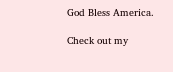God Bless America.

Check out my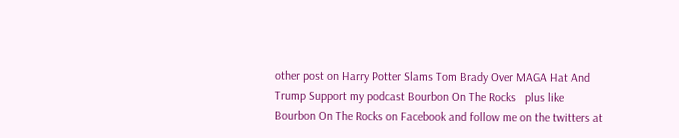other post on Harry Potter Slams Tom Brady Over MAGA Hat And Trump Support my podcast Bourbon On The Rocks   plus like Bourbon On The Rocks on Facebook and follow me on the twitters at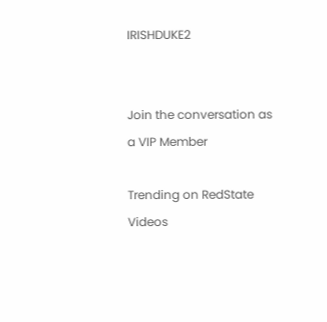IRISHDUKE2


Join the conversation as a VIP Member

Trending on RedState Videos